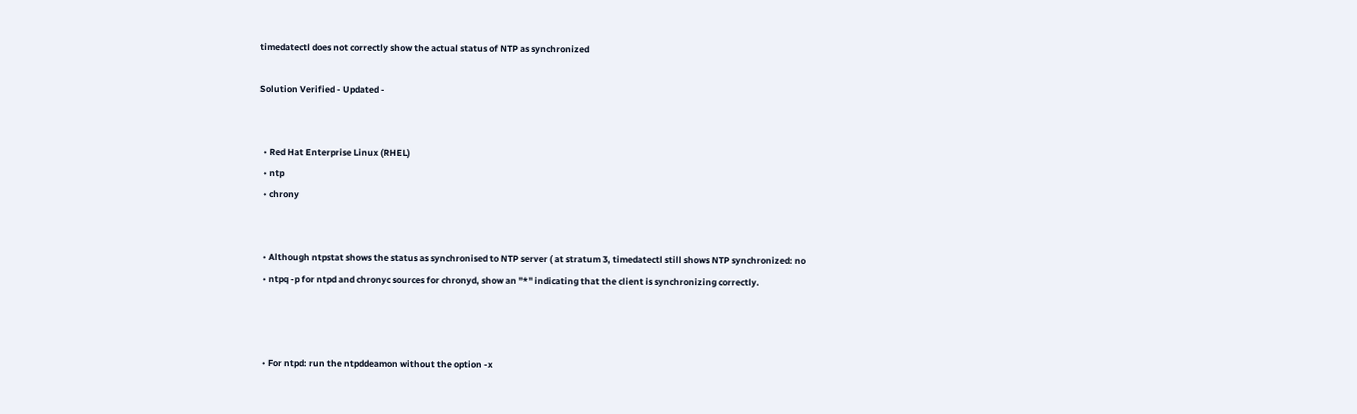timedatectl does not correctly show the actual status of NTP as synchronized

Solution Verified - Updated -


  • Red Hat Enterprise Linux (RHEL)
  • ntp
  • chrony


  • Although ntpstat shows the status as synchronised to NTP server ( at stratum 3, timedatectl still shows NTP synchronized: no
  • ntpq -p for ntpd and chronyc sources for chronyd, show an "*" indicating that the client is synchronizing correctly.



  • For ntpd: run the ntpddeamon without the option -x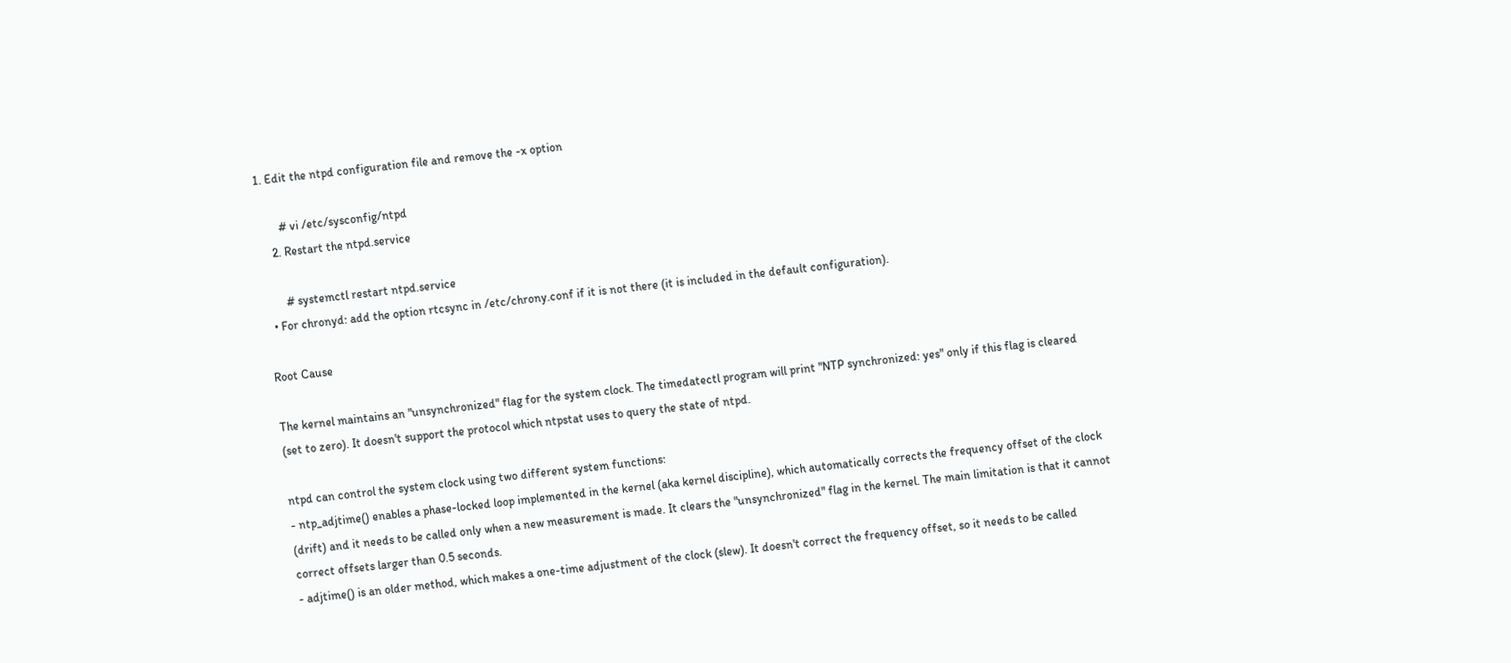1. Edit the ntpd configuration file and remove the -x option

       # vi /etc/sysconfig/ntpd
    2. Restart the ntpd.service

       # systemctl restart ntpd.service
  • For chronyd: add the option rtcsync in /etc/chrony.conf if it is not there (it is included in the default configuration).

Root Cause

The kernel maintains an "unsynchronized" flag for the system clock. The timedatectl program will print "NTP synchronized: yes" only if this flag is cleared (set to zero). It doesn't support the protocol which ntpstat uses to query the state of ntpd.

ntpd can control the system clock using two different system functions:
- ntp_adjtime() enables a phase-locked loop implemented in the kernel (aka kernel discipline), which automatically corrects the frequency offset of the clock (drift) and it needs to be called only when a new measurement is made. It clears the "unsynchronized" flag in the kernel. The main limitation is that it cannot correct offsets larger than 0.5 seconds.
- adjtime() is an older method, which makes a one-time adjustment of the clock (slew). It doesn't correct the frequency offset, so it needs to be called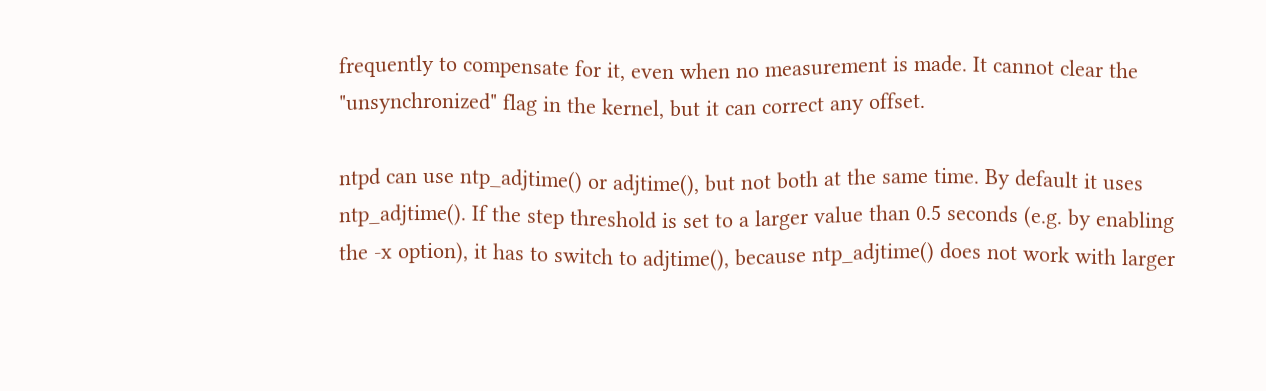frequently to compensate for it, even when no measurement is made. It cannot clear the "unsynchronized" flag in the kernel, but it can correct any offset.

ntpd can use ntp_adjtime() or adjtime(), but not both at the same time. By default it uses ntp_adjtime(). If the step threshold is set to a larger value than 0.5 seconds (e.g. by enabling the -x option), it has to switch to adjtime(), because ntp_adjtime() does not work with larger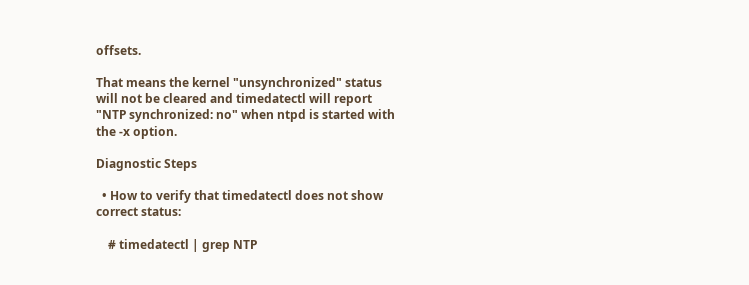offsets.

That means the kernel "unsynchronized" status will not be cleared and timedatectl will report "NTP synchronized: no" when ntpd is started with the -x option.

Diagnostic Steps

  • How to verify that timedatectl does not show correct status:

    # timedatectl | grep NTP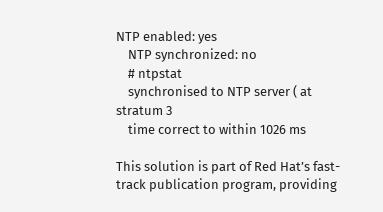NTP enabled: yes
    NTP synchronized: no
    # ntpstat
    synchronised to NTP server ( at stratum 3
    time correct to within 1026 ms

This solution is part of Red Hat’s fast-track publication program, providing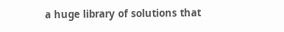a huge library of solutions that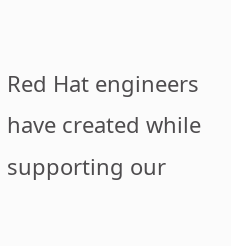Red Hat engineers have created while supporting our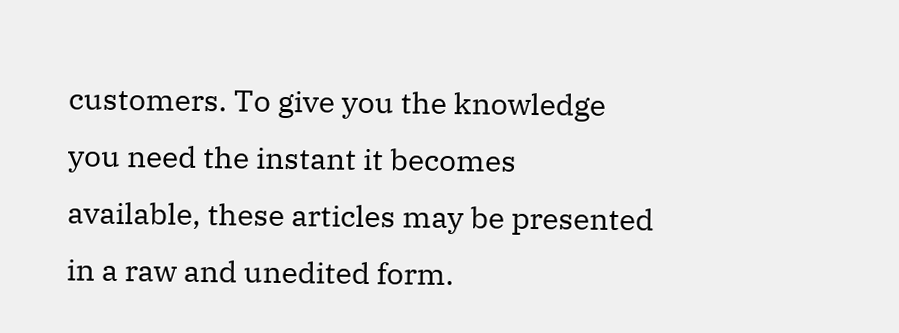customers. To give you the knowledge you need the instant it becomes available, these articles may be presented in a raw and unedited form.